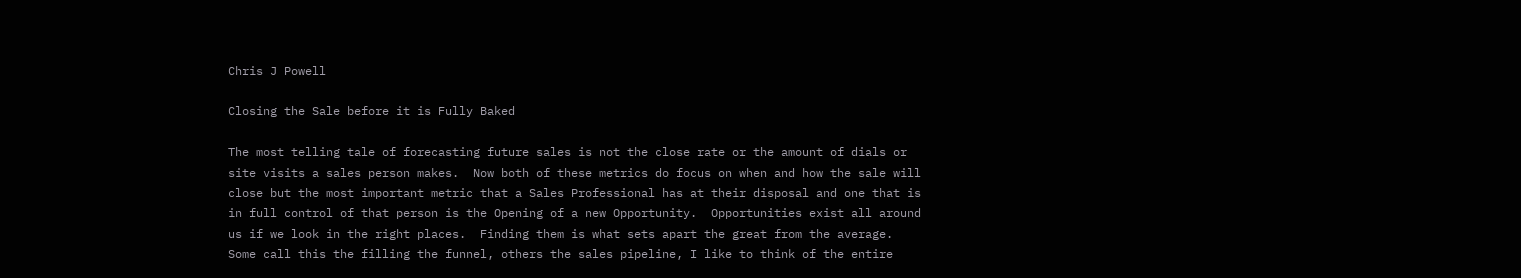Chris J Powell

Closing the Sale before it is Fully Baked

The most telling tale of forecasting future sales is not the close rate or the amount of dials or site visits a sales person makes.  Now both of these metrics do focus on when and how the sale will close but the most important metric that a Sales Professional has at their disposal and one that is in full control of that person is the Opening of a new Opportunity.  Opportunities exist all around us if we look in the right places.  Finding them is what sets apart the great from the average.  Some call this the filling the funnel, others the sales pipeline, I like to think of the entire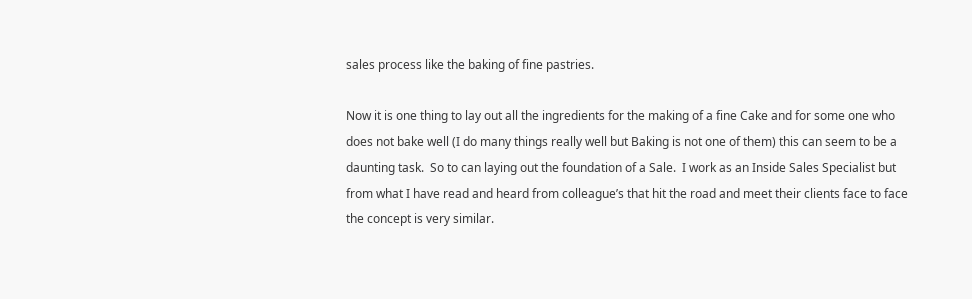sales process like the baking of fine pastries.

Now it is one thing to lay out all the ingredients for the making of a fine Cake and for some one who does not bake well (I do many things really well but Baking is not one of them) this can seem to be a daunting task.  So to can laying out the foundation of a Sale.  I work as an Inside Sales Specialist but from what I have read and heard from colleague’s that hit the road and meet their clients face to face the concept is very similar.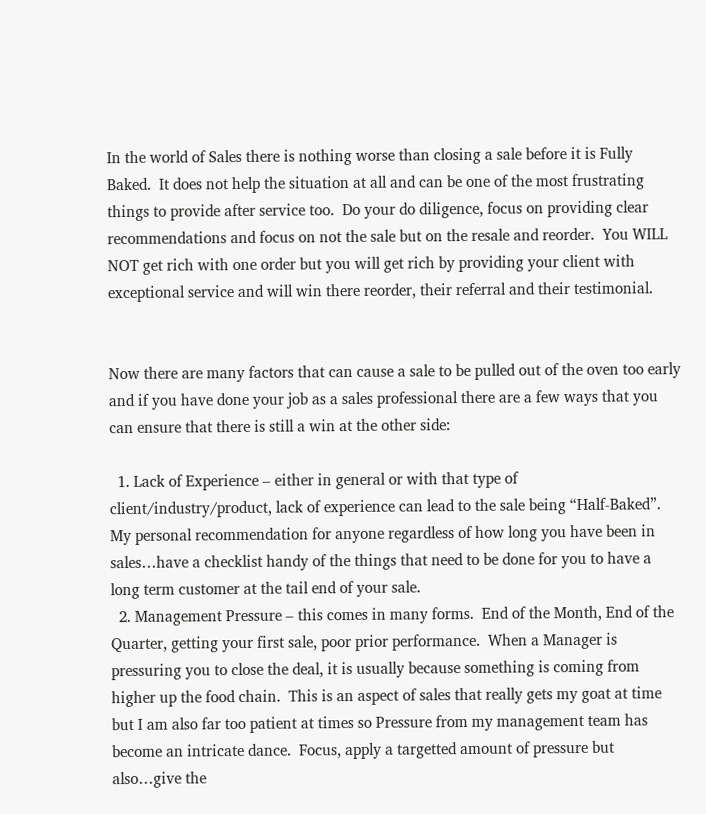In the world of Sales there is nothing worse than closing a sale before it is Fully Baked.  It does not help the situation at all and can be one of the most frustrating things to provide after service too.  Do your do diligence, focus on providing clear recommendations and focus on not the sale but on the resale and reorder.  You WILL NOT get rich with one order but you will get rich by providing your client with exceptional service and will win there reorder, their referral and their testimonial.


Now there are many factors that can cause a sale to be pulled out of the oven too early and if you have done your job as a sales professional there are a few ways that you can ensure that there is still a win at the other side:

  1. Lack of Experience – either in general or with that type of client/industry/product, lack of experience can lead to the sale being “Half-Baked”.  My personal recommendation for anyone regardless of how long you have been in sales…have a checklist handy of the things that need to be done for you to have a long term customer at the tail end of your sale.
  2. Management Pressure – this comes in many forms.  End of the Month, End of the Quarter, getting your first sale, poor prior performance.  When a Manager is pressuring you to close the deal, it is usually because something is coming from higher up the food chain.  This is an aspect of sales that really gets my goat at time but I am also far too patient at times so Pressure from my management team has become an intricate dance.  Focus, apply a targetted amount of pressure but also…give the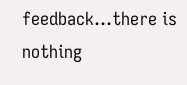feedback…there is nothing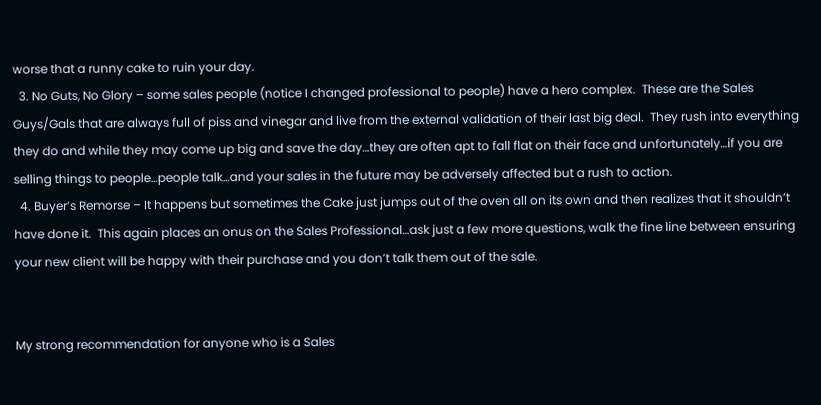worse that a runny cake to ruin your day.
  3. No Guts, No Glory – some sales people (notice I changed professional to people) have a hero complex.  These are the Sales Guys/Gals that are always full of piss and vinegar and live from the external validation of their last big deal.  They rush into everything they do and while they may come up big and save the day…they are often apt to fall flat on their face and unfortunately…if you are selling things to people…people talk…and your sales in the future may be adversely affected but a rush to action.
  4. Buyer’s Remorse – It happens but sometimes the Cake just jumps out of the oven all on its own and then realizes that it shouldn’t have done it.  This again places an onus on the Sales Professional…ask just a few more questions, walk the fine line between ensuring your new client will be happy with their purchase and you don’t talk them out of the sale.


My strong recommendation for anyone who is a Sales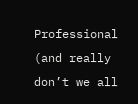Professional (and really don’t we all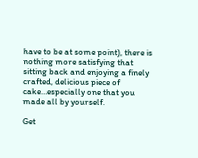have to be at some point), there is nothing more satisfying that sitting back and enjoying a finely crafted, delicious piece of cake…especially one that you made all by yourself.

Get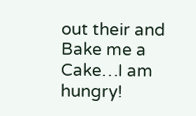out their and Bake me a Cake…I am hungry!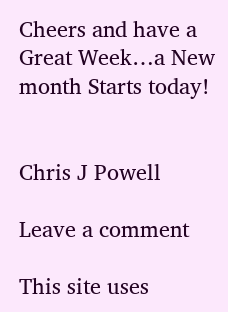Cheers and have a Great Week…a New month Starts today!


Chris J Powell

Leave a comment

This site uses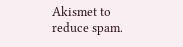Akismet to reduce spam.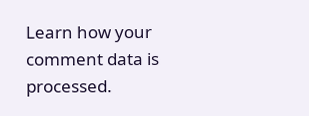Learn how your comment data is processed.